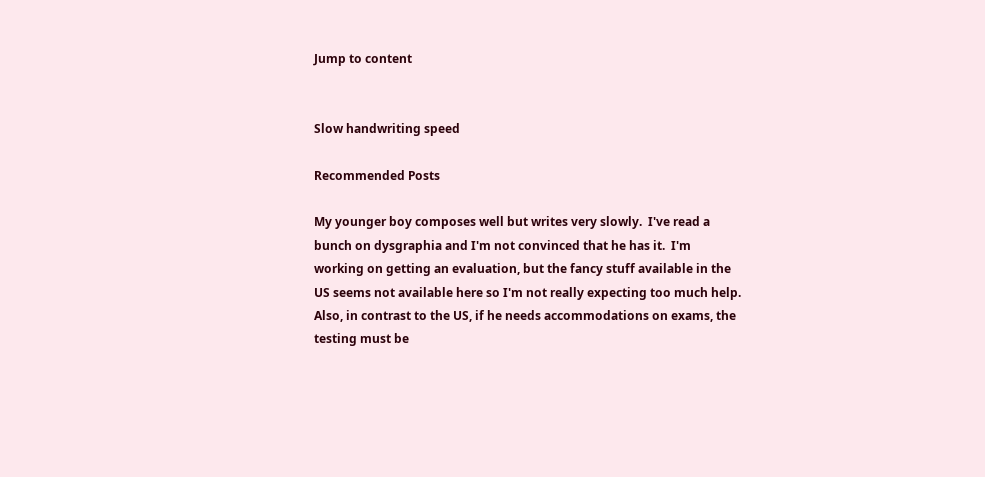Jump to content


Slow handwriting speed

Recommended Posts

My younger boy composes well but writes very slowly.  I've read a bunch on dysgraphia and I'm not convinced that he has it.  I'm working on getting an evaluation, but the fancy stuff available in the US seems not available here so I'm not really expecting too much help.  Also, in contrast to the US, if he needs accommodations on exams, the testing must be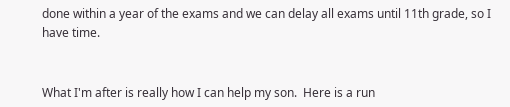done within a year of the exams and we can delay all exams until 11th grade, so I have time.


What I'm after is really how I can help my son.  Here is a run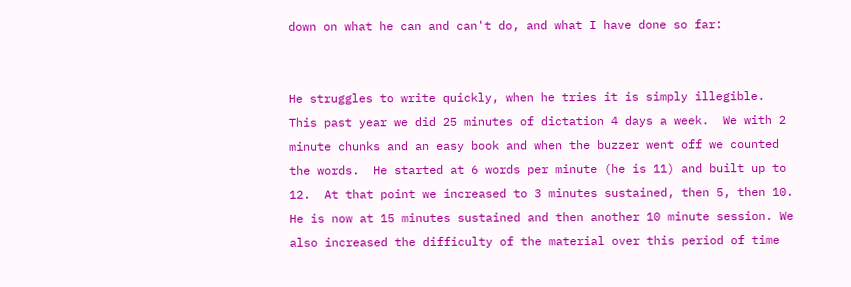down on what he can and can't do, and what I have done so far:


He struggles to write quickly, when he tries it is simply illegible.  This past year we did 25 minutes of dictation 4 days a week.  We with 2 minute chunks and an easy book and when the buzzer went off we counted the words.  He started at 6 words per minute (he is 11) and built up to 12.  At that point we increased to 3 minutes sustained, then 5, then 10.  He is now at 15 minutes sustained and then another 10 minute session. We also increased the difficulty of the material over this period of time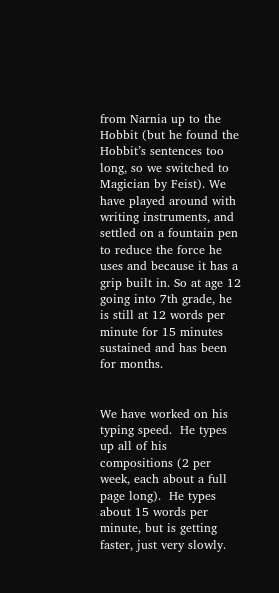from Narnia up to the Hobbit (but he found the Hobbit’s sentences too long, so we switched to Magician by Feist). We have played around with writing instruments, and settled on a fountain pen to reduce the force he uses and because it has a grip built in. So at age 12 going into 7th grade, he is still at 12 words per minute for 15 minutes sustained and has been for months.


We have worked on his typing speed.  He types up all of his compositions (2 per week, each about a full page long).  He types about 15 words per minute, but is getting faster, just very slowly.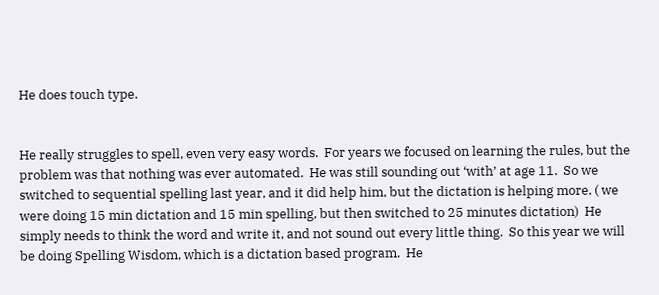He does touch type.


He really struggles to spell, even very easy words.  For years we focused on learning the rules, but the problem was that nothing was ever automated.  He was still sounding out ‘with’ at age 11.  So we switched to sequential spelling last year, and it did help him, but the dictation is helping more. ( we were doing 15 min dictation and 15 min spelling, but then switched to 25 minutes dictation)  He simply needs to think the word and write it, and not sound out every little thing.  So this year we will be doing Spelling Wisdom, which is a dictation based program.  He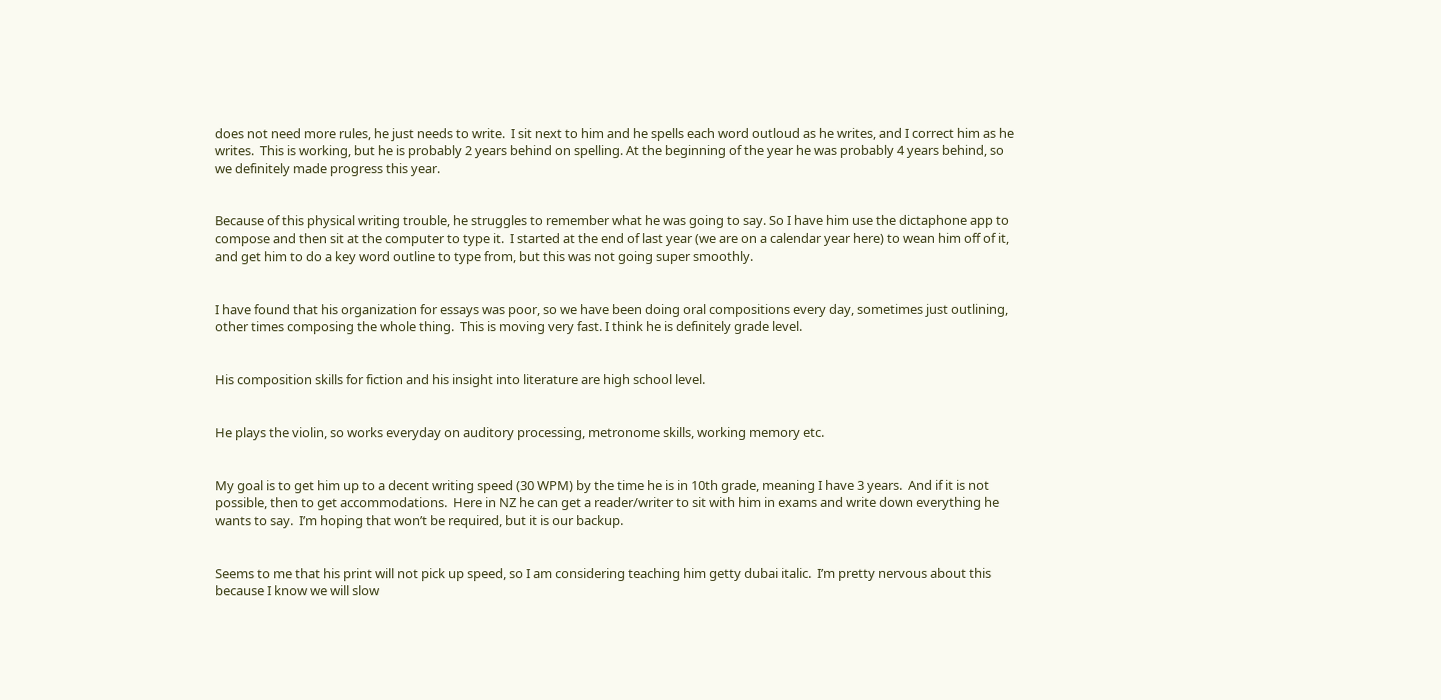does not need more rules, he just needs to write.  I sit next to him and he spells each word outloud as he writes, and I correct him as he writes.  This is working, but he is probably 2 years behind on spelling. At the beginning of the year he was probably 4 years behind, so we definitely made progress this year.


Because of this physical writing trouble, he struggles to remember what he was going to say. So I have him use the dictaphone app to compose and then sit at the computer to type it.  I started at the end of last year (we are on a calendar year here) to wean him off of it, and get him to do a key word outline to type from, but this was not going super smoothly.


I have found that his organization for essays was poor, so we have been doing oral compositions every day, sometimes just outlining, other times composing the whole thing.  This is moving very fast. I think he is definitely grade level.


His composition skills for fiction and his insight into literature are high school level.


He plays the violin, so works everyday on auditory processing, metronome skills, working memory etc.


My goal is to get him up to a decent writing speed (30 WPM) by the time he is in 10th grade, meaning I have 3 years.  And if it is not possible, then to get accommodations.  Here in NZ he can get a reader/writer to sit with him in exams and write down everything he wants to say.  I’m hoping that won’t be required, but it is our backup.


Seems to me that his print will not pick up speed, so I am considering teaching him getty dubai italic.  I’m pretty nervous about this because I know we will slow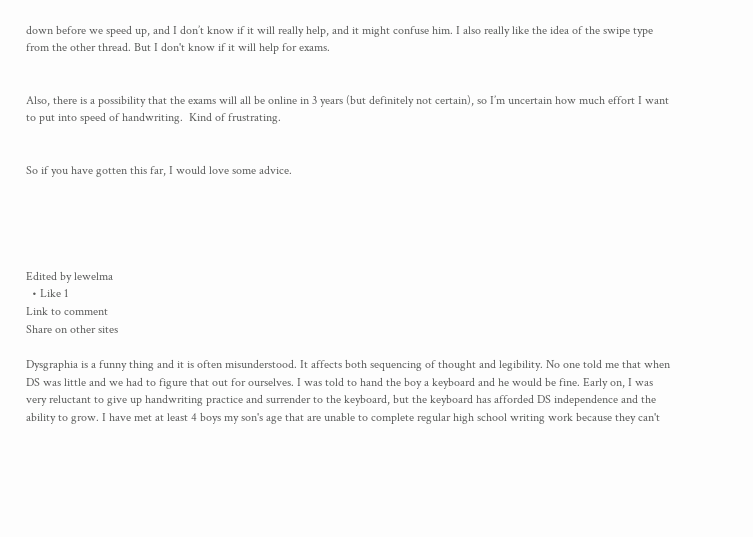down before we speed up, and I don’t know if it will really help, and it might confuse him. I also really like the idea of the swipe type from the other thread. But I don't know if it will help for exams.


Also, there is a possibility that the exams will all be online in 3 years (but definitely not certain), so I’m uncertain how much effort I want to put into speed of handwriting.  Kind of frustrating.


So if you have gotten this far, I would love some advice.





Edited by lewelma
  • Like 1
Link to comment
Share on other sites

Dysgraphia is a funny thing and it is often misunderstood. It affects both sequencing of thought and legibility. No one told me that when DS was little and we had to figure that out for ourselves. I was told to hand the boy a keyboard and he would be fine. Early on, I was very reluctant to give up handwriting practice and surrender to the keyboard, but the keyboard has afforded DS independence and the ability to grow. I have met at least 4 boys my son's age that are unable to complete regular high school writing work because they can't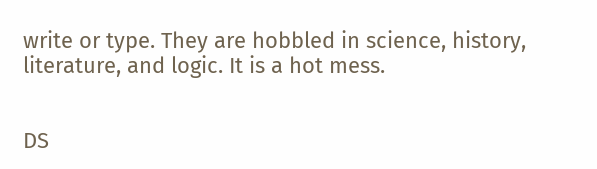write or type. They are hobbled in science, history, literature, and logic. It is a hot mess.


DS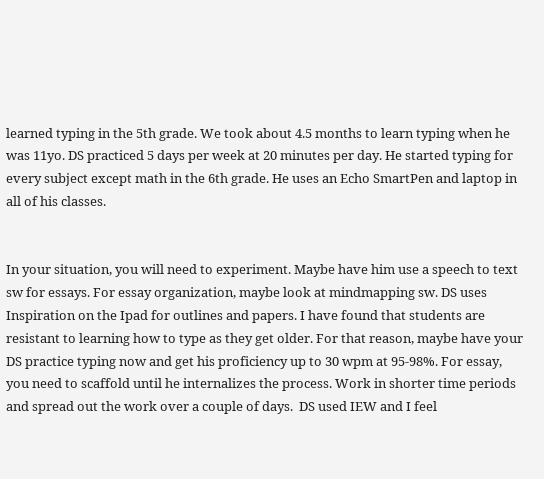learned typing in the 5th grade. We took about 4.5 months to learn typing when he was 11yo. DS practiced 5 days per week at 20 minutes per day. He started typing for every subject except math in the 6th grade. He uses an Echo SmartPen and laptop in all of his classes.


In your situation, you will need to experiment. Maybe have him use a speech to text sw for essays. For essay organization, maybe look at mindmapping sw. DS uses Inspiration on the Ipad for outlines and papers. I have found that students are resistant to learning how to type as they get older. For that reason, maybe have your DS practice typing now and get his proficiency up to 30 wpm at 95-98%. For essay, you need to scaffold until he internalizes the process. Work in shorter time periods and spread out the work over a couple of days.  DS used IEW and I feel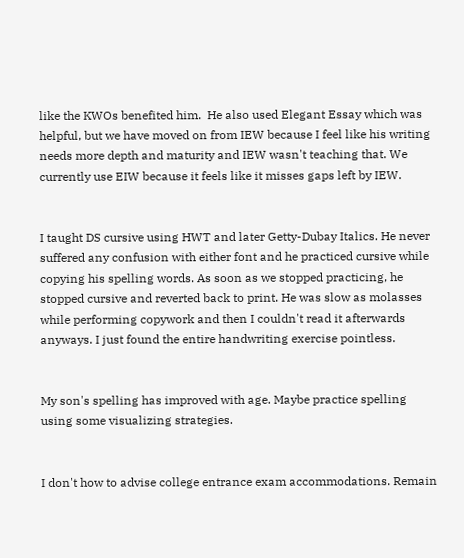like the KWOs benefited him.  He also used Elegant Essay which was helpful, but we have moved on from IEW because I feel like his writing needs more depth and maturity and IEW wasn't teaching that. We currently use EIW because it feels like it misses gaps left by IEW.


I taught DS cursive using HWT and later Getty-Dubay Italics. He never suffered any confusion with either font and he practiced cursive while copying his spelling words. As soon as we stopped practicing, he stopped cursive and reverted back to print. He was slow as molasses while performing copywork and then I couldn't read it afterwards anyways. I just found the entire handwriting exercise pointless.


My son's spelling has improved with age. Maybe practice spelling using some visualizing strategies.


I don't how to advise college entrance exam accommodations. Remain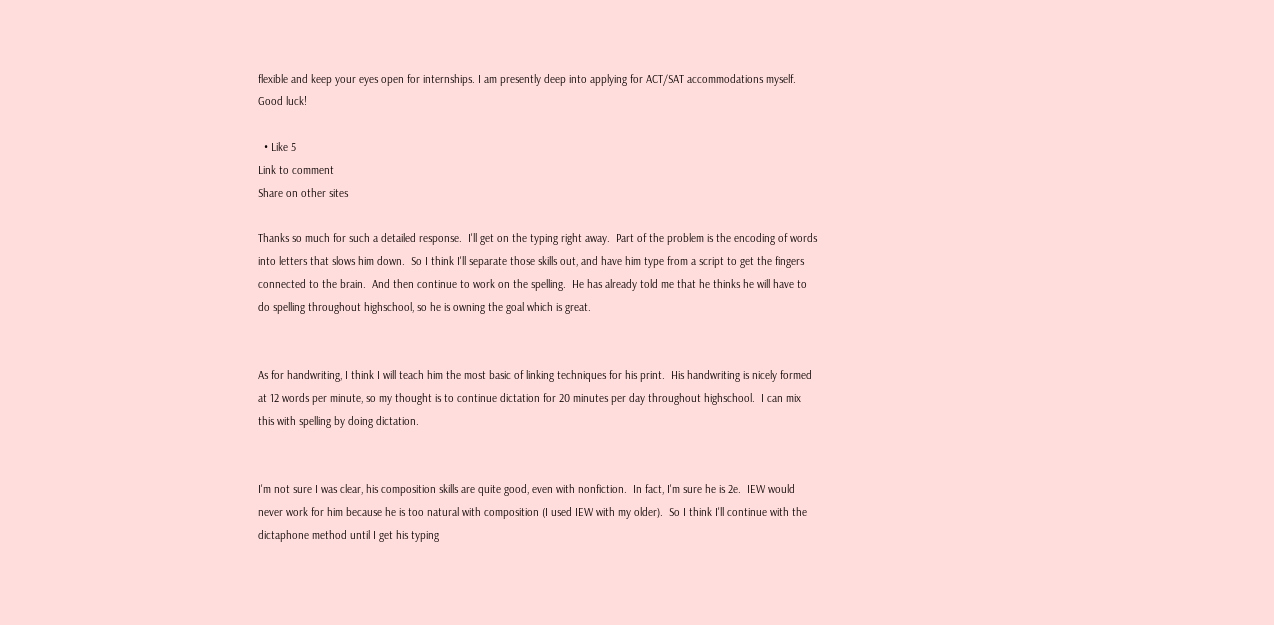flexible and keep your eyes open for internships. I am presently deep into applying for ACT/SAT accommodations myself. Good luck!

  • Like 5
Link to comment
Share on other sites

Thanks so much for such a detailed response.  I'll get on the typing right away.  Part of the problem is the encoding of words into letters that slows him down.  So I think I'll separate those skills out, and have him type from a script to get the fingers connected to the brain.  And then continue to work on the spelling.  He has already told me that he thinks he will have to do spelling throughout highschool, so he is owning the goal which is great.


As for handwriting, I think I will teach him the most basic of linking techniques for his print.  His handwriting is nicely formed at 12 words per minute, so my thought is to continue dictation for 20 minutes per day throughout highschool.  I can mix this with spelling by doing dictation.


I'm not sure I was clear, his composition skills are quite good, even with nonfiction.  In fact, I'm sure he is 2e.  IEW would never work for him because he is too natural with composition (I used IEW with my older).  So I think I'll continue with the dictaphone method until I get his typing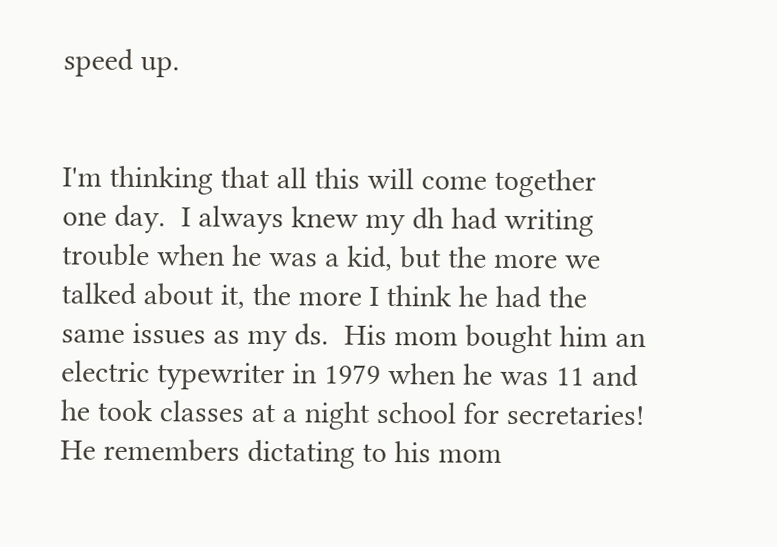speed up.


I'm thinking that all this will come together one day.  I always knew my dh had writing trouble when he was a kid, but the more we talked about it, the more I think he had the same issues as my ds.  His mom bought him an electric typewriter in 1979 when he was 11 and he took classes at a night school for secretaries! He remembers dictating to his mom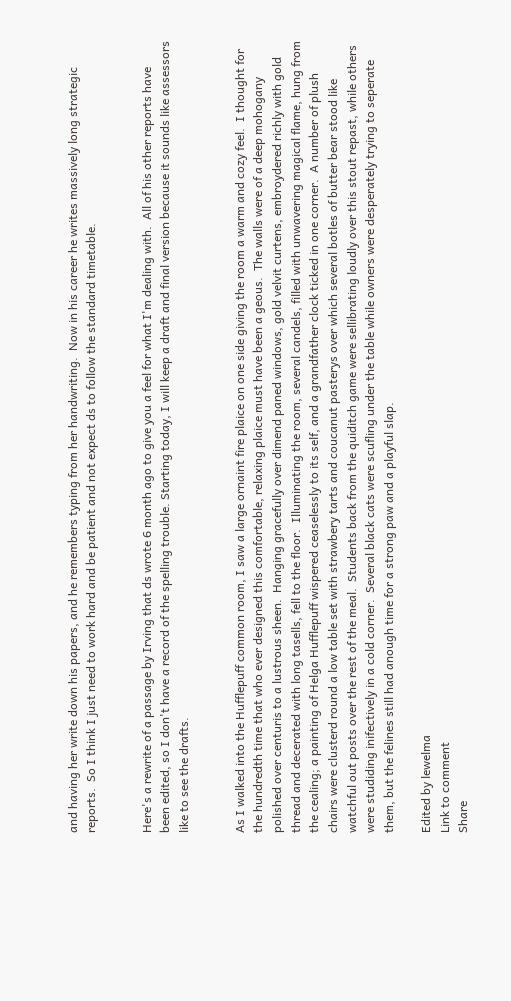and having her write down his papers, and he remembers typing from her handwriting.  Now in his career he writes massively long strategic reports.  So I think I just need to work hard and be patient and not expect ds to follow the standard timetable.


Here's a rewrite of a passage by Irving that ds wrote 6 month ago to give you a feel for what I'm dealing with.  All of his other reports have been edited, so I don't have a record of the spelling trouble. Starting today, I will keep a draft and final version because it sounds like assessors like to see the drafts.


As I walked into the Hufflepuff common room, I saw a large ornaint fire plaice on one side giving the room a warm and cozy feel.  I thought for the hundredth time that who ever designed this comfortable, relaxing plaice must have been a geous.  The walls were of a deep mohogany polished over centuris to a lustrous sheen.  Hanging gracefully over dimend paned windows, gold velvit curtens, embroydered richly with gold thread and decerated with long tasells, fell to the floor.  Illuminating the room, several candels, filled with unwavering magical flame, hung from the cealing; a painting of Helga Hufflepuff wispered ceaselessly to its self, and a grandfather clock ticked in one corner.  A number of plush chairs were clusterd round a low table set with strawbery tarts and coucanut pasterys over which several botles of butter bear stood like watchful out posts over the rest of the meal.  Students back from the quiditch game were sellibrating loudly over this stout repast, while others were studiding inifectively in a cold corner.  Several black cats were scufling under the table while owners were desperately trying to seperate them, but the felines still had anough time for a strong paw and a playful slap.

Edited by lewelma
Link to comment
Share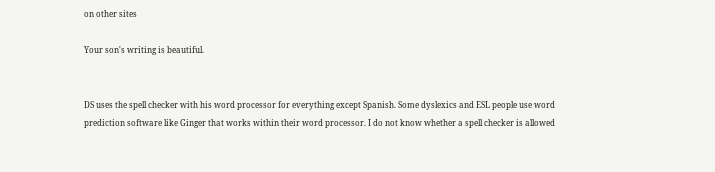on other sites

Your son's writing is beautiful.


DS uses the spell checker with his word processor for everything except Spanish. Some dyslexics and ESL people use word prediction software like Ginger that works within their word processor. I do not know whether a spell checker is allowed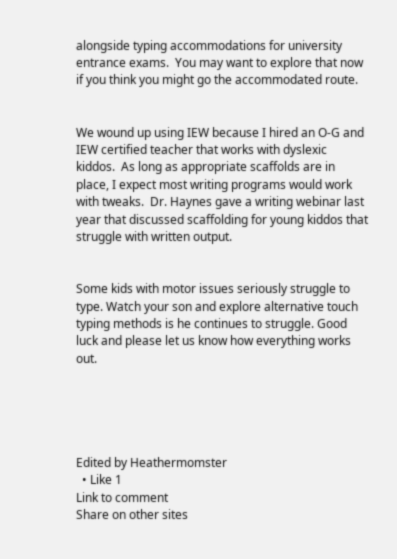alongside typing accommodations for university entrance exams.  You may want to explore that now if you think you might go the accommodated route.


We wound up using IEW because I hired an O-G and IEW certified teacher that works with dyslexic kiddos.  As long as appropriate scaffolds are in place, I expect most writing programs would work with tweaks.  Dr. Haynes gave a writing webinar last year that discussed scaffolding for young kiddos that struggle with written output.


Some kids with motor issues seriously struggle to type. Watch your son and explore alternative touch typing methods is he continues to struggle. Good luck and please let us know how everything works out.





Edited by Heathermomster
  • Like 1
Link to comment
Share on other sites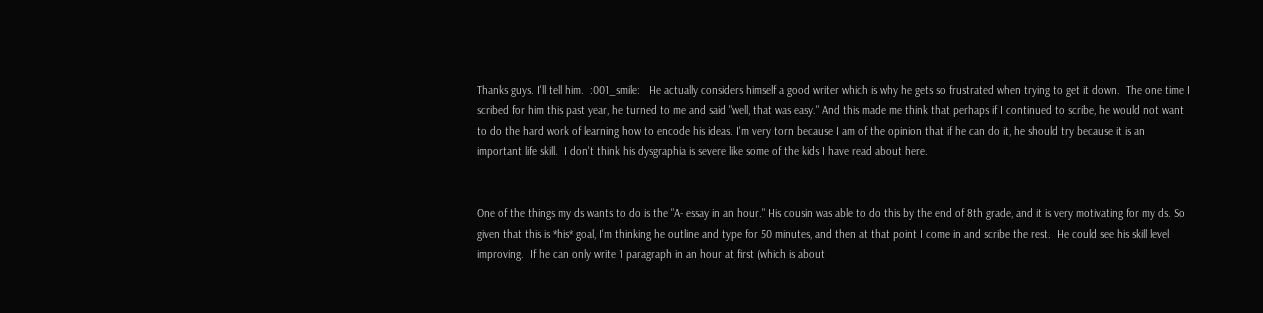Thanks guys. I'll tell him.  :001_smile:   He actually considers himself a good writer which is why he gets so frustrated when trying to get it down.  The one time I scribed for him this past year, he turned to me and said "well, that was easy." And this made me think that perhaps if I continued to scribe, he would not want to do the hard work of learning how to encode his ideas. I'm very torn because I am of the opinion that if he can do it, he should try because it is an important life skill.  I don't think his dysgraphia is severe like some of the kids I have read about here.


One of the things my ds wants to do is the "A- essay in an hour." His cousin was able to do this by the end of 8th grade, and it is very motivating for my ds. So given that this is *his* goal, I'm thinking he outline and type for 50 minutes, and then at that point I come in and scribe the rest.  He could see his skill level improving.  If he can only write 1 paragraph in an hour at first (which is about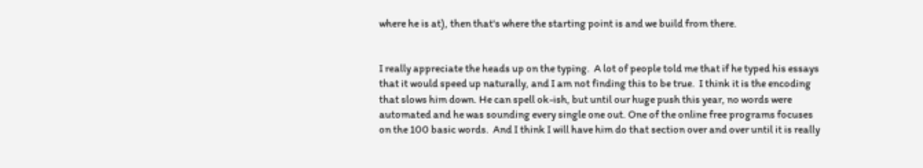where he is at), then that's where the starting point is and we build from there.


I really appreciate the heads up on the typing.  A lot of people told me that if he typed his essays that it would speed up naturally, and I am not finding this to be true.  I think it is the encoding that slows him down. He can spell ok-ish, but until our huge push this year, no words were automated and he was sounding every single one out. One of the online free programs focuses on the 100 basic words.  And I think I will have him do that section over and over until it is really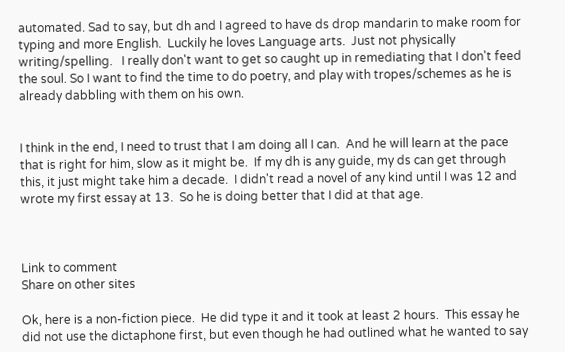automated. Sad to say, but dh and I agreed to have ds drop mandarin to make room for typing and more English.  Luckily he loves Language arts.  Just not physically writing/spelling.   I really don't want to get so caught up in remediating that I don't feed the soul. So I want to find the time to do poetry, and play with tropes/schemes as he is already dabbling with them on his own.


I think in the end, I need to trust that I am doing all I can.  And he will learn at the pace that is right for him, slow as it might be.  If my dh is any guide, my ds can get through this, it just might take him a decade.  I didn't read a novel of any kind until I was 12 and wrote my first essay at 13.  So he is doing better that I did at that age.



Link to comment
Share on other sites

Ok, here is a non-fiction piece.  He did type it and it took at least 2 hours.  This essay he did not use the dictaphone first, but even though he had outlined what he wanted to say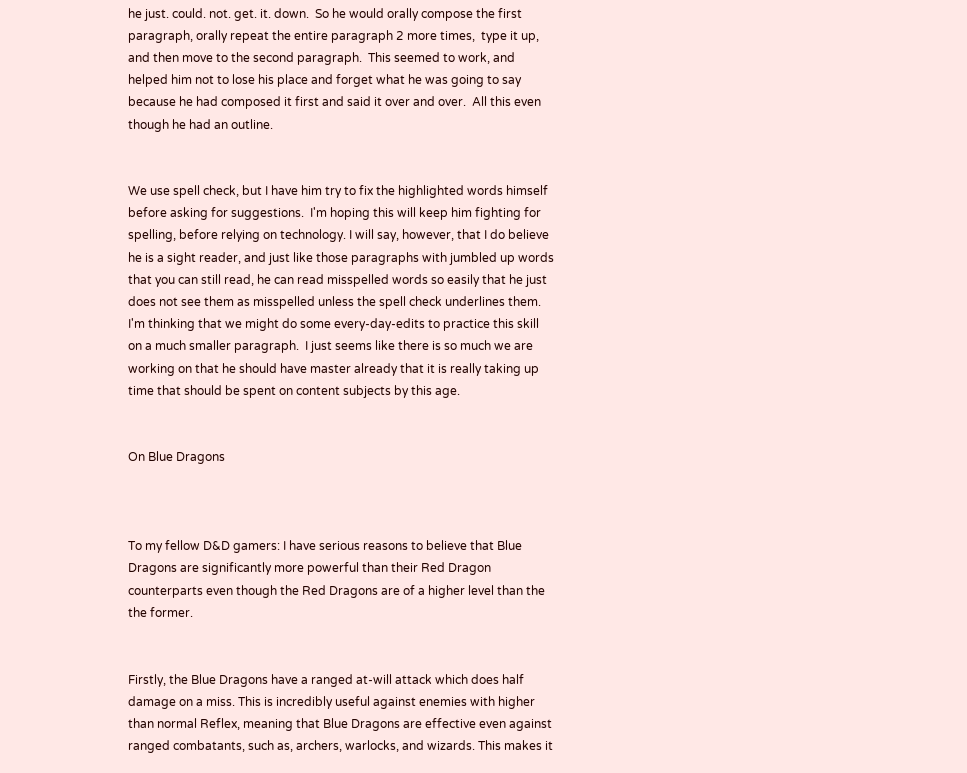he just. could. not. get. it. down.  So he would orally compose the first paragraph, orally repeat the entire paragraph 2 more times,  type it up, and then move to the second paragraph.  This seemed to work, and helped him not to lose his place and forget what he was going to say because he had composed it first and said it over and over.  All this even though he had an outline.


We use spell check, but I have him try to fix the highlighted words himself before asking for suggestions.  I'm hoping this will keep him fighting for spelling, before relying on technology. I will say, however, that I do believe he is a sight reader, and just like those paragraphs with jumbled up words that you can still read, he can read misspelled words so easily that he just does not see them as misspelled unless the spell check underlines them.  I'm thinking that we might do some every-day-edits to practice this skill on a much smaller paragraph.  I just seems like there is so much we are working on that he should have master already that it is really taking up time that should be spent on content subjects by this age.


On Blue Dragons



To my fellow D&D gamers: I have serious reasons to believe that Blue Dragons are significantly more powerful than their Red Dragon counterparts even though the Red Dragons are of a higher level than the the former.


Firstly, the Blue Dragons have a ranged at-will attack which does half damage on a miss. This is incredibly useful against enemies with higher than normal Reflex, meaning that Blue Dragons are effective even against ranged combatants, such as, archers, warlocks, and wizards. This makes it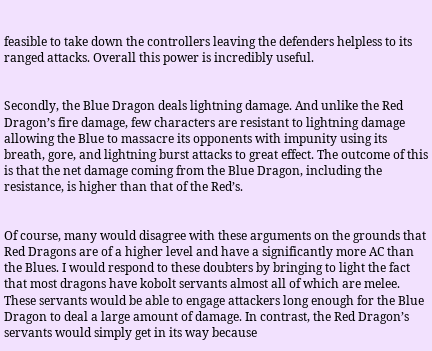feasible to take down the controllers leaving the defenders helpless to its ranged attacks. Overall this power is incredibly useful.


Secondly, the Blue Dragon deals lightning damage. And unlike the Red Dragon’s fire damage, few characters are resistant to lightning damage allowing the Blue to massacre its opponents with impunity using its breath, gore, and lightning burst attacks to great effect. The outcome of this is that the net damage coming from the Blue Dragon, including the resistance, is higher than that of the Red’s.


Of course, many would disagree with these arguments on the grounds that Red Dragons are of a higher level and have a significantly more AC than the Blues. I would respond to these doubters by bringing to light the fact that most dragons have kobolt servants almost all of which are melee. These servants would be able to engage attackers long enough for the Blue Dragon to deal a large amount of damage. In contrast, the Red Dragon’s servants would simply get in its way because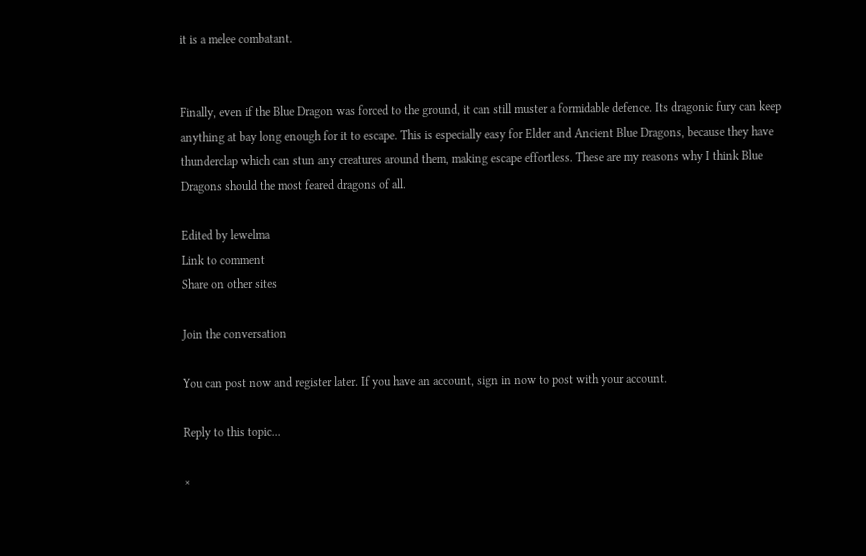it is a melee combatant.


Finally, even if the Blue Dragon was forced to the ground, it can still muster a formidable defence. Its dragonic fury can keep anything at bay long enough for it to escape. This is especially easy for Elder and Ancient Blue Dragons, because they have thunderclap which can stun any creatures around them, making escape effortless. These are my reasons why I think Blue Dragons should the most feared dragons of all.

Edited by lewelma
Link to comment
Share on other sites

Join the conversation

You can post now and register later. If you have an account, sign in now to post with your account.

Reply to this topic...

×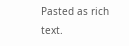Pasted as rich text.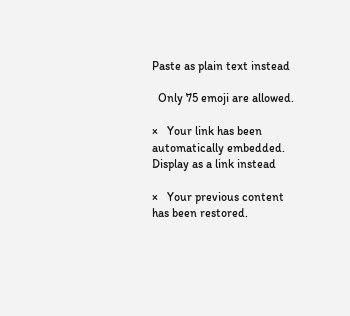Paste as plain text instead

  Only 75 emoji are allowed.

×   Your link has been automatically embedded.   Display as a link instead

×   Your previous content has been restored.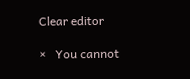Clear editor

×   You cannot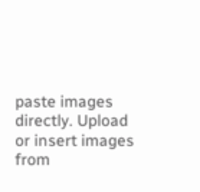paste images directly. Upload or insert images from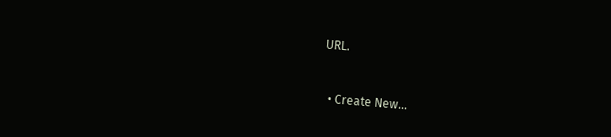URL.


  • Create New...